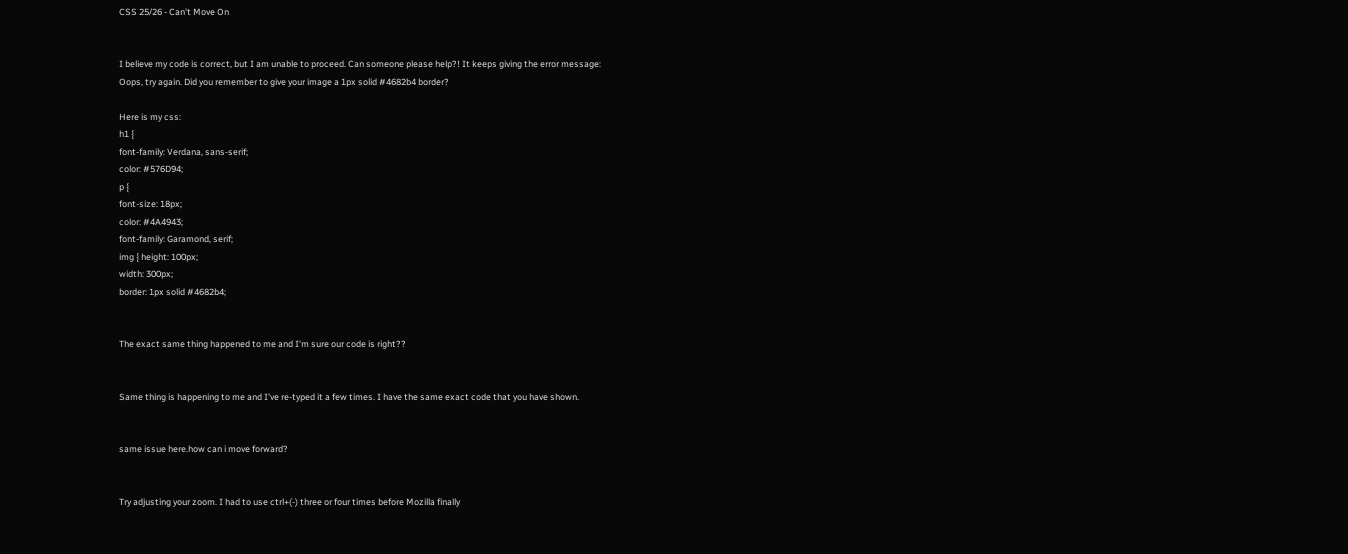CSS 25/26 - Can't Move On


I believe my code is correct, but I am unable to proceed. Can someone please help?! It keeps giving the error message:
Oops, try again. Did you remember to give your image a 1px solid #4682b4 border?

Here is my css:
h1 {
font-family: Verdana, sans-serif;
color: #576D94;
p {
font-size: 18px;
color: #4A4943;
font-family: Garamond, serif;
img { height: 100px;
width: 300px;
border: 1px solid #4682b4;


The exact same thing happened to me and I'm sure our code is right??


Same thing is happening to me and I've re-typed it a few times. I have the same exact code that you have shown.


same issue here.how can i move forward?


Try adjusting your zoom. I had to use ctrl+(-) three or four times before Mozilla finally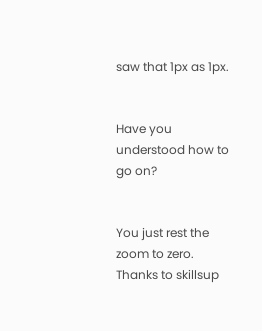saw that 1px as 1px.


Have you understood how to go on?


You just rest the zoom to zero. Thanks to skillsup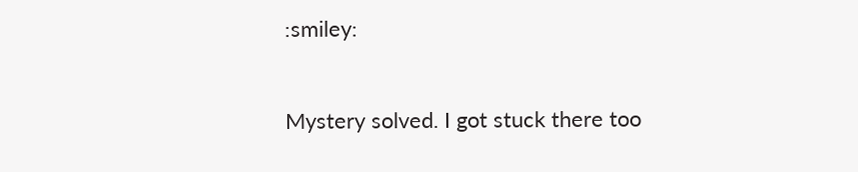:smiley:


Mystery solved. I got stuck there too